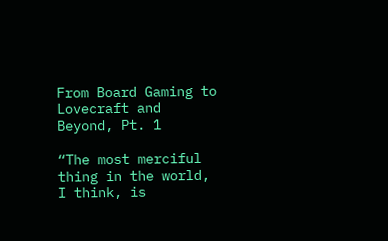From Board Gaming to Lovecraft and Beyond, Pt. 1

“The most merciful thing in the world, I think, is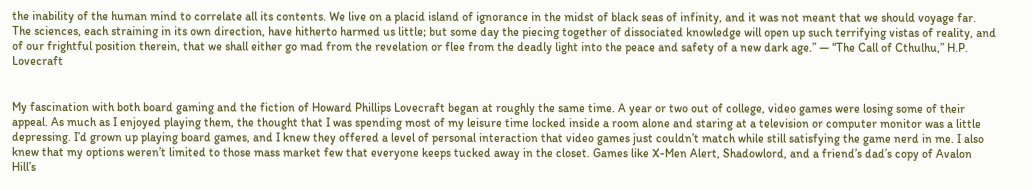the inability of the human mind to correlate all its contents. We live on a placid island of ignorance in the midst of black seas of infinity, and it was not meant that we should voyage far. The sciences, each straining in its own direction, have hitherto harmed us little; but some day the piecing together of dissociated knowledge will open up such terrifying vistas of reality, and of our frightful position therein, that we shall either go mad from the revelation or flee from the deadly light into the peace and safety of a new dark age.” — “The Call of Cthulhu,” H.P. Lovecraft


My fascination with both board gaming and the fiction of Howard Phillips Lovecraft began at roughly the same time. A year or two out of college, video games were losing some of their appeal. As much as I enjoyed playing them, the thought that I was spending most of my leisure time locked inside a room alone and staring at a television or computer monitor was a little depressing. I’d grown up playing board games, and I knew they offered a level of personal interaction that video games just couldn’t match while still satisfying the game nerd in me. I also knew that my options weren’t limited to those mass market few that everyone keeps tucked away in the closet. Games like X-Men Alert, Shadowlord, and a friend’s dad’s copy of Avalon Hill’s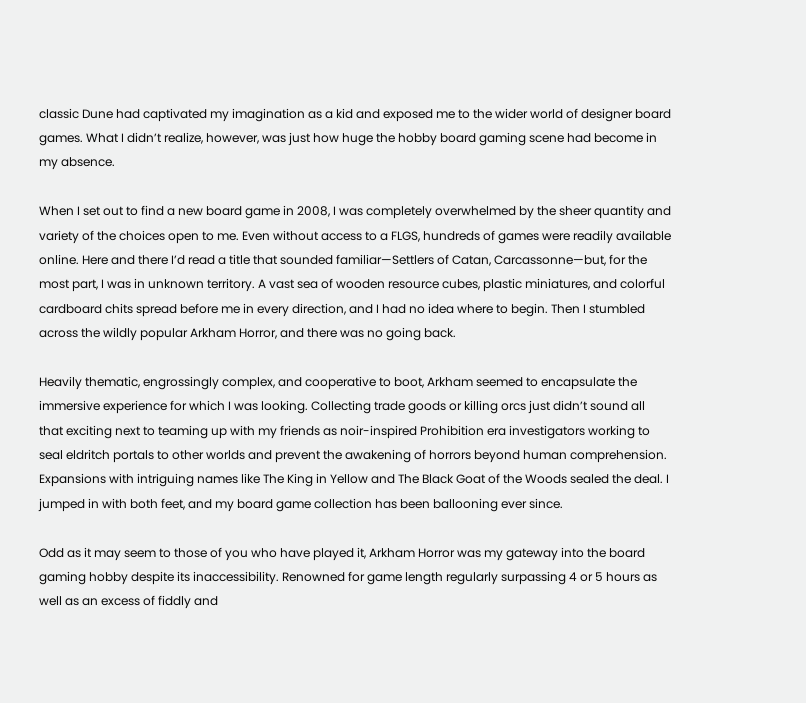classic Dune had captivated my imagination as a kid and exposed me to the wider world of designer board games. What I didn’t realize, however, was just how huge the hobby board gaming scene had become in my absence.

When I set out to find a new board game in 2008, I was completely overwhelmed by the sheer quantity and variety of the choices open to me. Even without access to a FLGS, hundreds of games were readily available online. Here and there I’d read a title that sounded familiar—Settlers of Catan, Carcassonne—but, for the most part, I was in unknown territory. A vast sea of wooden resource cubes, plastic miniatures, and colorful cardboard chits spread before me in every direction, and I had no idea where to begin. Then I stumbled across the wildly popular Arkham Horror, and there was no going back.

Heavily thematic, engrossingly complex, and cooperative to boot, Arkham seemed to encapsulate the immersive experience for which I was looking. Collecting trade goods or killing orcs just didn’t sound all that exciting next to teaming up with my friends as noir-inspired Prohibition era investigators working to seal eldritch portals to other worlds and prevent the awakening of horrors beyond human comprehension. Expansions with intriguing names like The King in Yellow and The Black Goat of the Woods sealed the deal. I jumped in with both feet, and my board game collection has been ballooning ever since.

Odd as it may seem to those of you who have played it, Arkham Horror was my gateway into the board gaming hobby despite its inaccessibility. Renowned for game length regularly surpassing 4 or 5 hours as well as an excess of fiddly and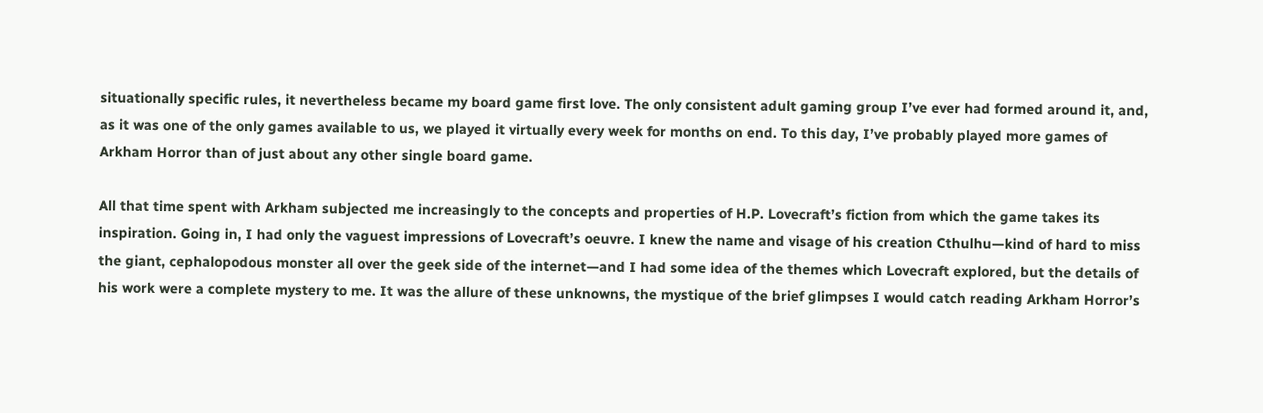situationally specific rules, it nevertheless became my board game first love. The only consistent adult gaming group I’ve ever had formed around it, and, as it was one of the only games available to us, we played it virtually every week for months on end. To this day, I’ve probably played more games of Arkham Horror than of just about any other single board game.

All that time spent with Arkham subjected me increasingly to the concepts and properties of H.P. Lovecraft’s fiction from which the game takes its inspiration. Going in, I had only the vaguest impressions of Lovecraft’s oeuvre. I knew the name and visage of his creation Cthulhu—kind of hard to miss the giant, cephalopodous monster all over the geek side of the internet—and I had some idea of the themes which Lovecraft explored, but the details of his work were a complete mystery to me. It was the allure of these unknowns, the mystique of the brief glimpses I would catch reading Arkham Horror’s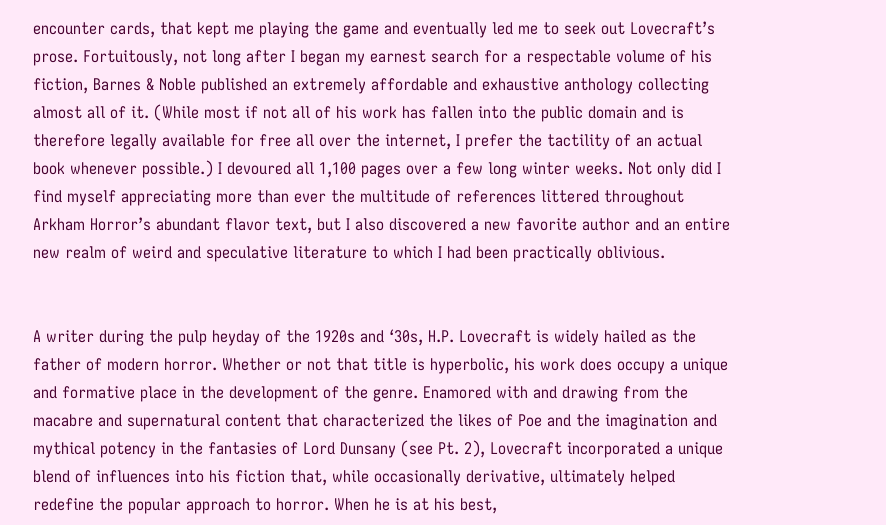encounter cards, that kept me playing the game and eventually led me to seek out Lovecraft’s prose. Fortuitously, not long after I began my earnest search for a respectable volume of his fiction, Barnes & Noble published an extremely affordable and exhaustive anthology collecting almost all of it. (While most if not all of his work has fallen into the public domain and is therefore legally available for free all over the internet, I prefer the tactility of an actual book whenever possible.) I devoured all 1,100 pages over a few long winter weeks. Not only did I find myself appreciating more than ever the multitude of references littered throughout Arkham Horror’s abundant flavor text, but I also discovered a new favorite author and an entire new realm of weird and speculative literature to which I had been practically oblivious.


A writer during the pulp heyday of the 1920s and ‘30s, H.P. Lovecraft is widely hailed as the father of modern horror. Whether or not that title is hyperbolic, his work does occupy a unique and formative place in the development of the genre. Enamored with and drawing from the macabre and supernatural content that characterized the likes of Poe and the imagination and mythical potency in the fantasies of Lord Dunsany (see Pt. 2), Lovecraft incorporated a unique blend of influences into his fiction that, while occasionally derivative, ultimately helped redefine the popular approach to horror. When he is at his best,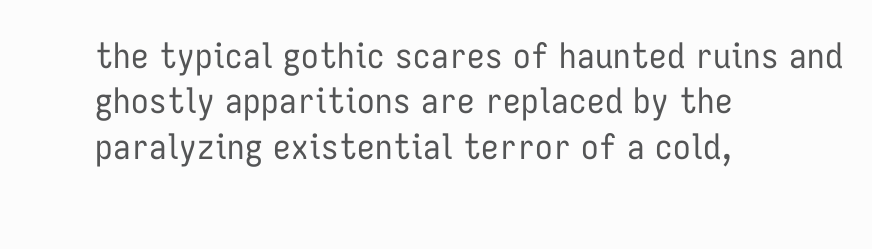the typical gothic scares of haunted ruins and ghostly apparitions are replaced by the paralyzing existential terror of a cold,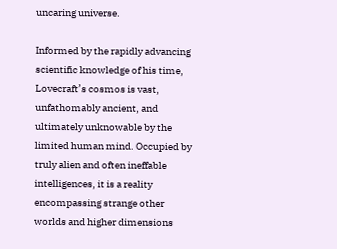uncaring universe.

Informed by the rapidly advancing scientific knowledge of his time, Lovecraft’s cosmos is vast, unfathomably ancient, and ultimately unknowable by the limited human mind. Occupied by truly alien and often ineffable intelligences, it is a reality encompassing strange other worlds and higher dimensions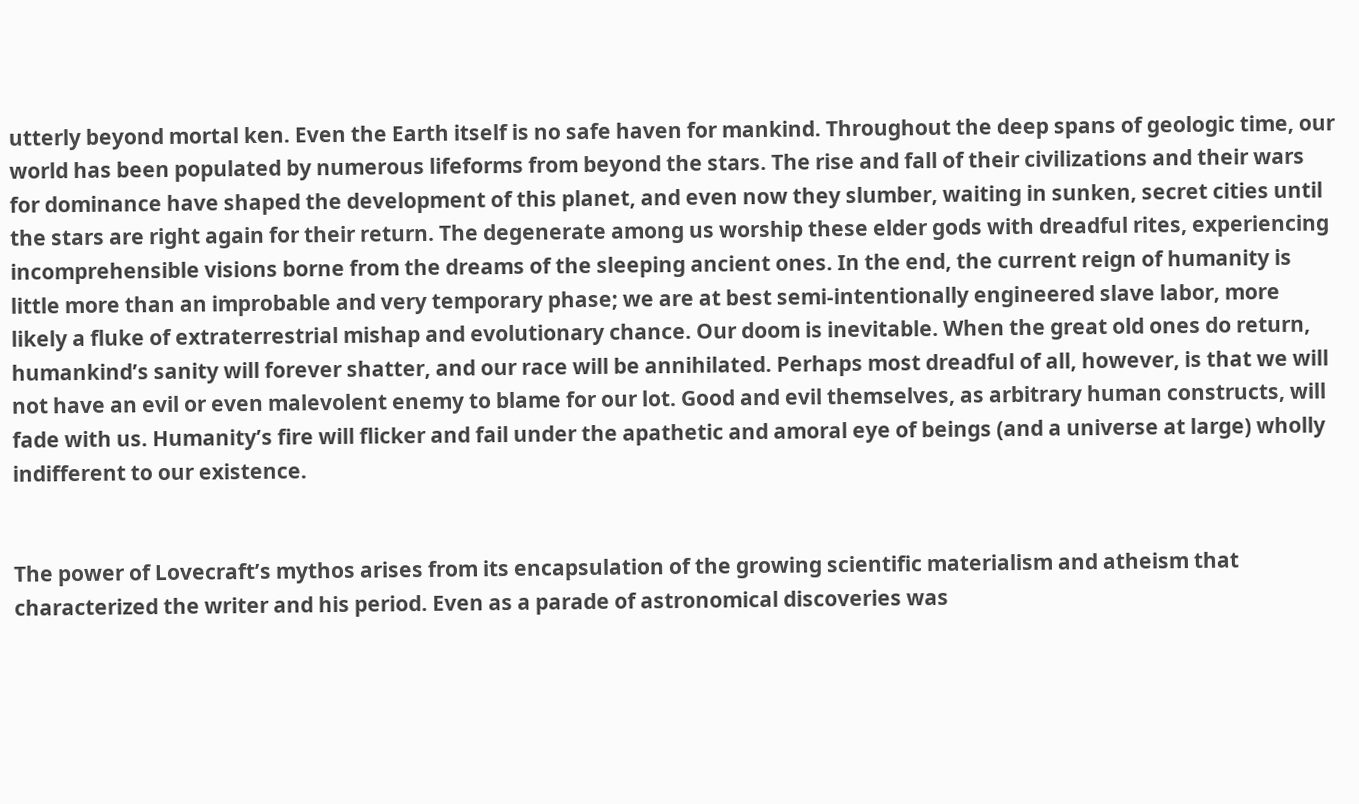utterly beyond mortal ken. Even the Earth itself is no safe haven for mankind. Throughout the deep spans of geologic time, our world has been populated by numerous lifeforms from beyond the stars. The rise and fall of their civilizations and their wars for dominance have shaped the development of this planet, and even now they slumber, waiting in sunken, secret cities until the stars are right again for their return. The degenerate among us worship these elder gods with dreadful rites, experiencing incomprehensible visions borne from the dreams of the sleeping ancient ones. In the end, the current reign of humanity is little more than an improbable and very temporary phase; we are at best semi-intentionally engineered slave labor, more likely a fluke of extraterrestrial mishap and evolutionary chance. Our doom is inevitable. When the great old ones do return, humankind’s sanity will forever shatter, and our race will be annihilated. Perhaps most dreadful of all, however, is that we will not have an evil or even malevolent enemy to blame for our lot. Good and evil themselves, as arbitrary human constructs, will fade with us. Humanity’s fire will flicker and fail under the apathetic and amoral eye of beings (and a universe at large) wholly indifferent to our existence.


The power of Lovecraft’s mythos arises from its encapsulation of the growing scientific materialism and atheism that characterized the writer and his period. Even as a parade of astronomical discoveries was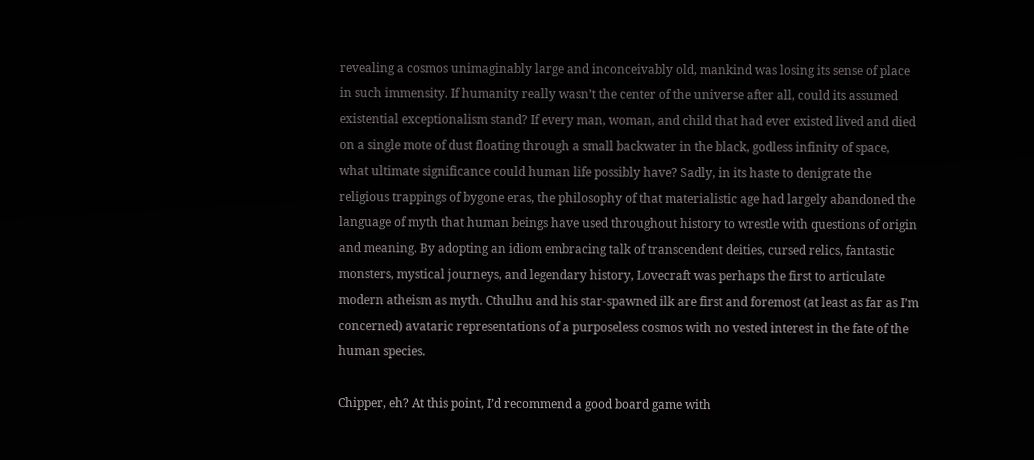revealing a cosmos unimaginably large and inconceivably old, mankind was losing its sense of place in such immensity. If humanity really wasn’t the center of the universe after all, could its assumed existential exceptionalism stand? If every man, woman, and child that had ever existed lived and died on a single mote of dust floating through a small backwater in the black, godless infinity of space, what ultimate significance could human life possibly have? Sadly, in its haste to denigrate the religious trappings of bygone eras, the philosophy of that materialistic age had largely abandoned the language of myth that human beings have used throughout history to wrestle with questions of origin and meaning. By adopting an idiom embracing talk of transcendent deities, cursed relics, fantastic monsters, mystical journeys, and legendary history, Lovecraft was perhaps the first to articulate modern atheism as myth. Cthulhu and his star-spawned ilk are first and foremost (at least as far as I’m concerned) avataric representations of a purposeless cosmos with no vested interest in the fate of the human species.

Chipper, eh? At this point, I’d recommend a good board game with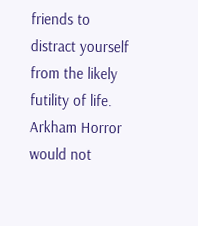friends to distract yourself from the likely futility of life. Arkham Horror would not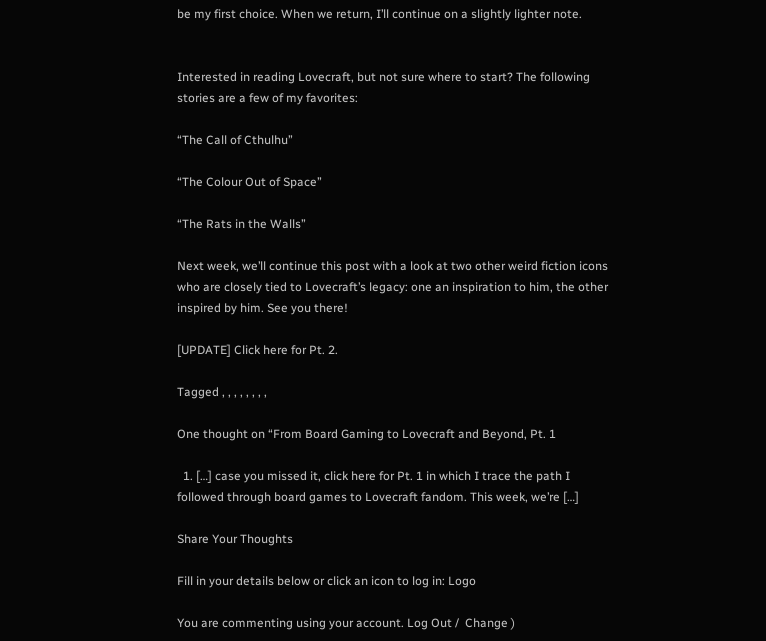be my first choice. When we return, I’ll continue on a slightly lighter note.


Interested in reading Lovecraft, but not sure where to start? The following stories are a few of my favorites:

“The Call of Cthulhu”

“The Colour Out of Space”

“The Rats in the Walls”

Next week, we’ll continue this post with a look at two other weird fiction icons who are closely tied to Lovecraft’s legacy: one an inspiration to him, the other inspired by him. See you there!

[UPDATE] Click here for Pt. 2.

Tagged , , , , , , , ,

One thought on “From Board Gaming to Lovecraft and Beyond, Pt. 1

  1. […] case you missed it, click here for Pt. 1 in which I trace the path I followed through board games to Lovecraft fandom. This week, we’re […]

Share Your Thoughts

Fill in your details below or click an icon to log in: Logo

You are commenting using your account. Log Out /  Change )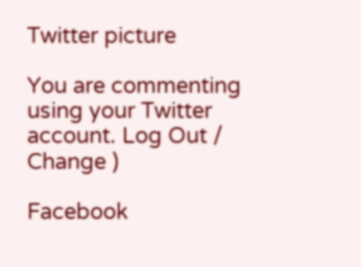Twitter picture

You are commenting using your Twitter account. Log Out /  Change )

Facebook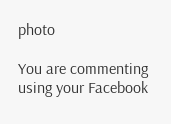photo

You are commenting using your Facebook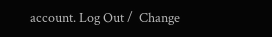account. Log Out /  Change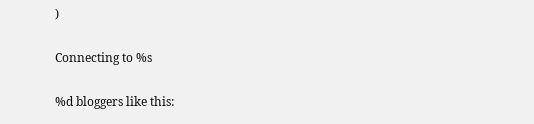)

Connecting to %s

%d bloggers like this: